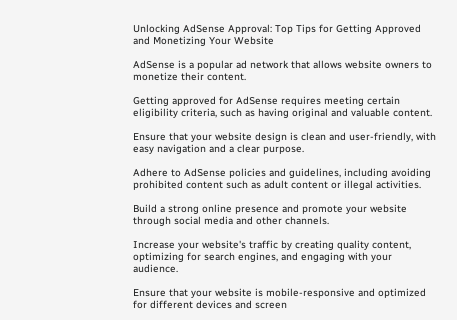Unlocking AdSense Approval: Top Tips for Getting Approved and Monetizing Your Website

AdSense is a popular ad network that allows website owners to monetize their content.

Getting approved for AdSense requires meeting certain eligibility criteria, such as having original and valuable content.

Ensure that your website design is clean and user-friendly, with easy navigation and a clear purpose.

Adhere to AdSense policies and guidelines, including avoiding prohibited content such as adult content or illegal activities.

Build a strong online presence and promote your website through social media and other channels.

Increase your website's traffic by creating quality content, optimizing for search engines, and engaging with your audience.

Ensure that your website is mobile-responsive and optimized for different devices and screen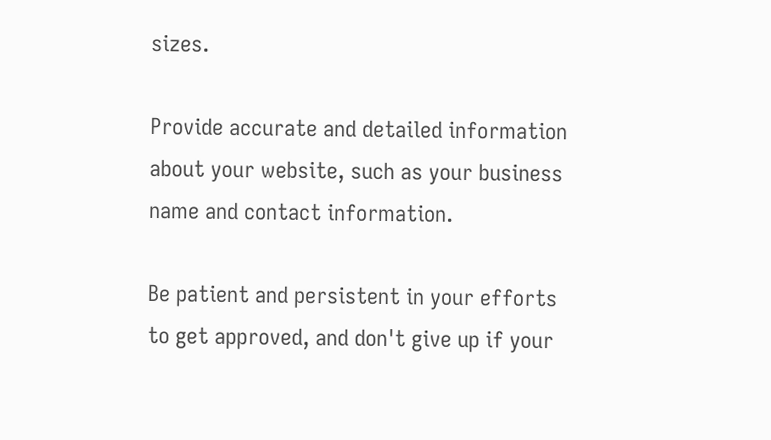sizes.

Provide accurate and detailed information about your website, such as your business name and contact information.

Be patient and persistent in your efforts to get approved, and don't give up if your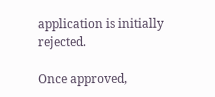application is initially rejected.

Once approved,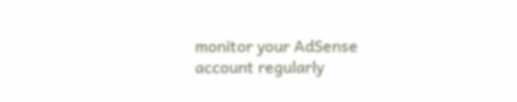monitor your AdSense account regularly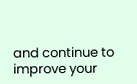and continue to improve your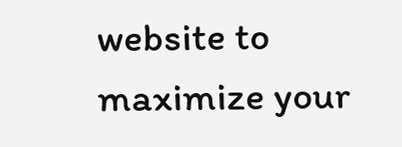website to maximize your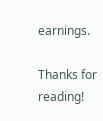earnings.

Thanks for reading!